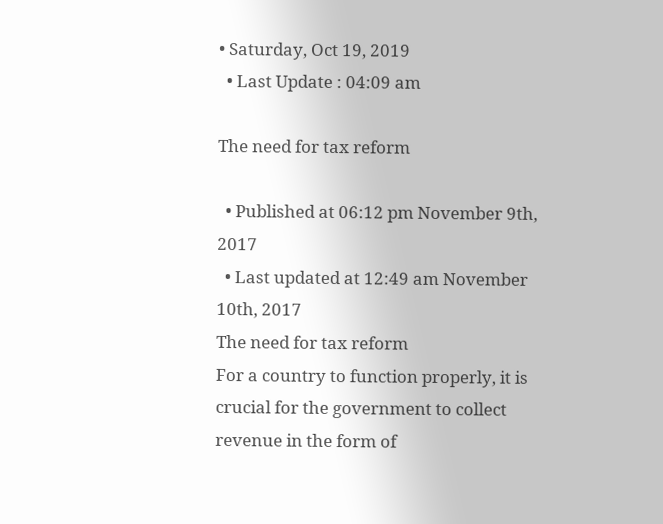• Saturday, Oct 19, 2019
  • Last Update : 04:09 am

The need for tax reform

  • Published at 06:12 pm November 9th, 2017
  • Last updated at 12:49 am November 10th, 2017
The need for tax reform
For a country to function properly, it is crucial for the government to collect revenue in the form of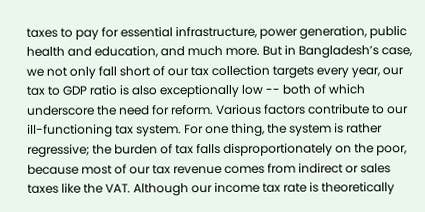taxes to pay for essential infrastructure, power generation, public health and education, and much more. But in Bangladesh’s case, we not only fall short of our tax collection targets every year, our tax to GDP ratio is also exceptionally low -- both of which underscore the need for reform. Various factors contribute to our ill-functioning tax system. For one thing, the system is rather regressive; the burden of tax falls disproportionately on the poor, because most of our tax revenue comes from indirect or sales taxes like the VAT. Although our income tax rate is theoretically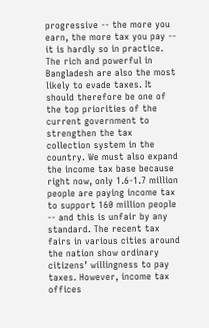progressive -- the more you earn, the more tax you pay -- it is hardly so in practice. The rich and powerful in Bangladesh are also the most likely to evade taxes. It should therefore be one of the top priorities of the current government to strengthen the tax collection system in the country. We must also expand the income tax base because right now, only 1.6-1.7 million people are paying income tax to support 160 million people -- and this is unfair by any standard. The recent tax fairs in various cities around the nation show ordinary citizens’ willingness to pay taxes. However, income tax offices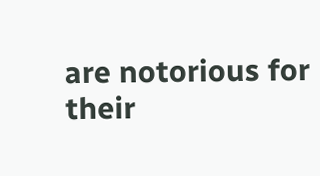are notorious for their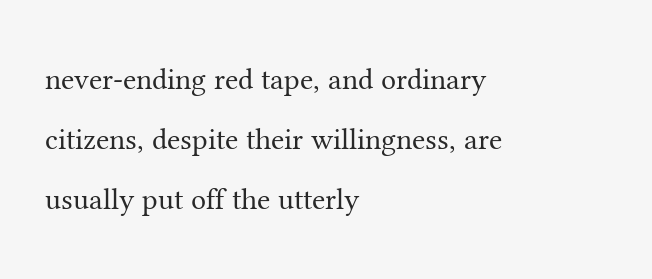never-ending red tape, and ordinary citizens, despite their willingness, are usually put off the utterly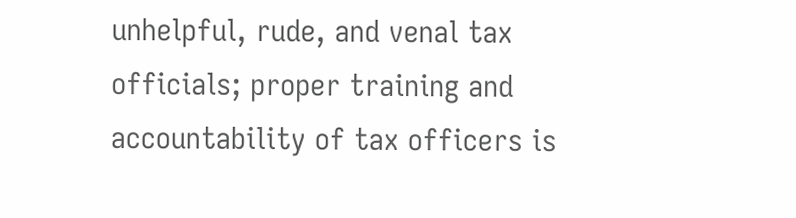unhelpful, rude, and venal tax officials; proper training and accountability of tax officers is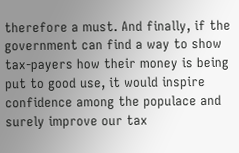therefore a must. And finally, if the government can find a way to show tax-payers how their money is being put to good use, it would inspire confidence among the populace and surely improve our tax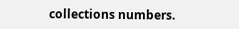collections numbers.